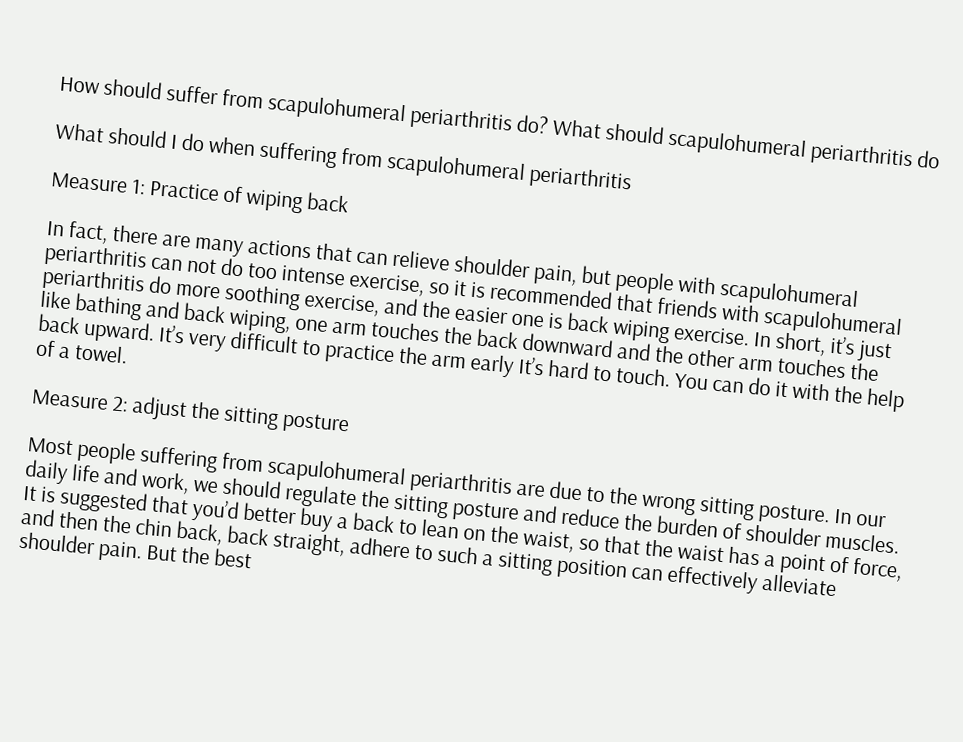How should suffer from scapulohumeral periarthritis do? What should scapulohumeral periarthritis do

What should I do when suffering from scapulohumeral periarthritis

Measure 1: Practice of wiping back

In fact, there are many actions that can relieve shoulder pain, but people with scapulohumeral periarthritis can not do too intense exercise, so it is recommended that friends with scapulohumeral periarthritis do more soothing exercise, and the easier one is back wiping exercise. In short, it’s just like bathing and back wiping, one arm touches the back downward and the other arm touches the back upward. It’s very difficult to practice the arm early It’s hard to touch. You can do it with the help of a towel.

Measure 2: adjust the sitting posture

Most people suffering from scapulohumeral periarthritis are due to the wrong sitting posture. In our daily life and work, we should regulate the sitting posture and reduce the burden of shoulder muscles. It is suggested that you’d better buy a back to lean on the waist, so that the waist has a point of force, and then the chin back, back straight, adhere to such a sitting position can effectively alleviate shoulder pain. But the best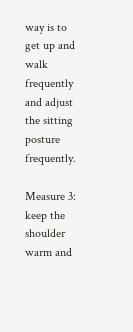way is to get up and walk frequently and adjust the sitting posture frequently.

Measure 3: keep the shoulder warm and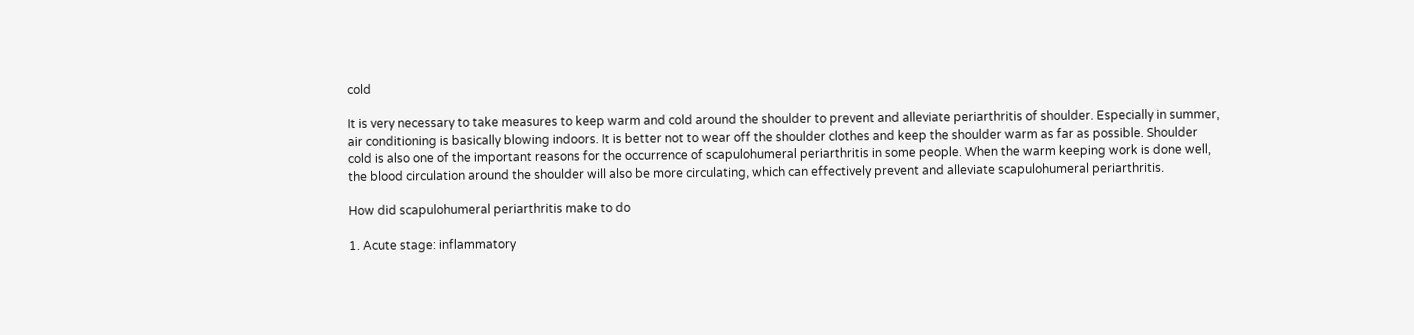cold

It is very necessary to take measures to keep warm and cold around the shoulder to prevent and alleviate periarthritis of shoulder. Especially in summer, air conditioning is basically blowing indoors. It is better not to wear off the shoulder clothes and keep the shoulder warm as far as possible. Shoulder cold is also one of the important reasons for the occurrence of scapulohumeral periarthritis in some people. When the warm keeping work is done well, the blood circulation around the shoulder will also be more circulating, which can effectively prevent and alleviate scapulohumeral periarthritis.

How did scapulohumeral periarthritis make to do

1. Acute stage: inflammatory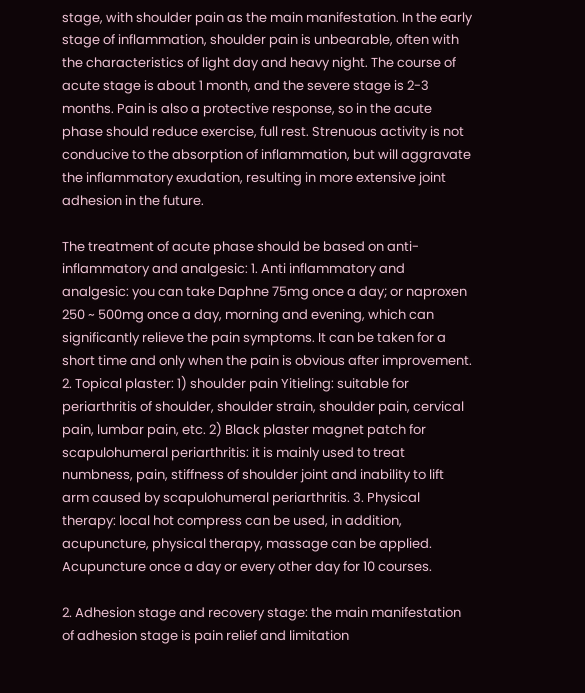stage, with shoulder pain as the main manifestation. In the early stage of inflammation, shoulder pain is unbearable, often with the characteristics of light day and heavy night. The course of acute stage is about 1 month, and the severe stage is 2-3 months. Pain is also a protective response, so in the acute phase should reduce exercise, full rest. Strenuous activity is not conducive to the absorption of inflammation, but will aggravate the inflammatory exudation, resulting in more extensive joint adhesion in the future.

The treatment of acute phase should be based on anti-inflammatory and analgesic: 1. Anti inflammatory and analgesic: you can take Daphne 75mg once a day; or naproxen 250 ~ 500mg once a day, morning and evening, which can significantly relieve the pain symptoms. It can be taken for a short time and only when the pain is obvious after improvement. 2. Topical plaster: 1) shoulder pain Yitieling: suitable for periarthritis of shoulder, shoulder strain, shoulder pain, cervical pain, lumbar pain, etc. 2) Black plaster magnet patch for scapulohumeral periarthritis: it is mainly used to treat numbness, pain, stiffness of shoulder joint and inability to lift arm caused by scapulohumeral periarthritis. 3. Physical therapy: local hot compress can be used, in addition, acupuncture, physical therapy, massage can be applied. Acupuncture once a day or every other day for 10 courses.

2. Adhesion stage and recovery stage: the main manifestation of adhesion stage is pain relief and limitation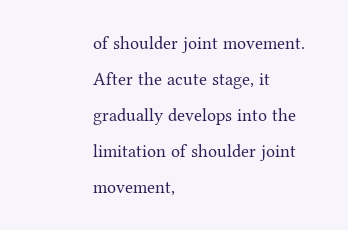of shoulder joint movement. After the acute stage, it gradually develops into the limitation of shoulder joint movement,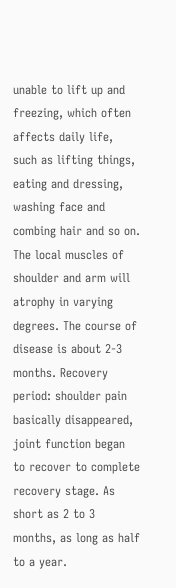unable to lift up and freezing, which often affects daily life, such as lifting things, eating and dressing, washing face and combing hair and so on. The local muscles of shoulder and arm will atrophy in varying degrees. The course of disease is about 2-3 months. Recovery period: shoulder pain basically disappeared, joint function began to recover to complete recovery stage. As short as 2 to 3 months, as long as half to a year.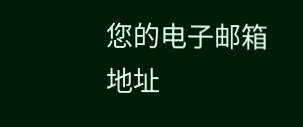您的电子邮箱地址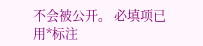不会被公开。 必填项已用*标注